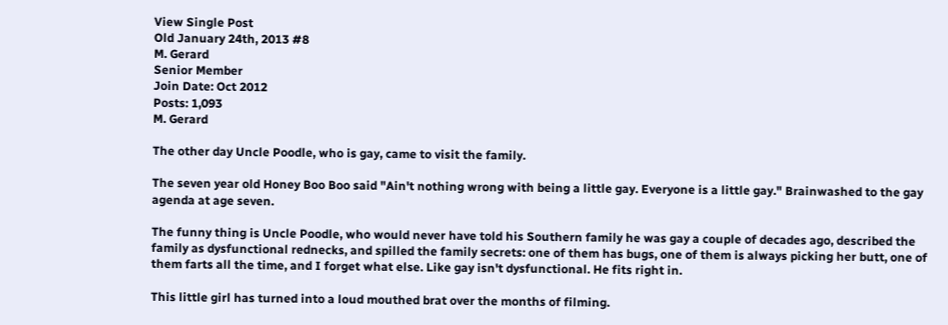View Single Post
Old January 24th, 2013 #8
M. Gerard
Senior Member
Join Date: Oct 2012
Posts: 1,093
M. Gerard

The other day Uncle Poodle, who is gay, came to visit the family.

The seven year old Honey Boo Boo said "Ain't nothing wrong with being a little gay. Everyone is a little gay." Brainwashed to the gay agenda at age seven.

The funny thing is Uncle Poodle, who would never have told his Southern family he was gay a couple of decades ago, described the family as dysfunctional rednecks, and spilled the family secrets: one of them has bugs, one of them is always picking her butt, one of them farts all the time, and I forget what else. Like gay isn't dysfunctional. He fits right in.

This little girl has turned into a loud mouthed brat over the months of filming.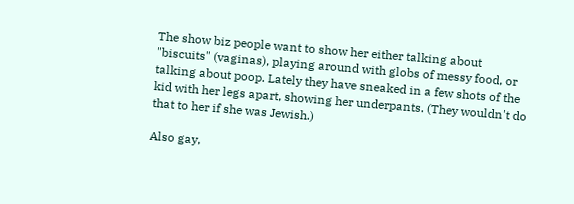The show biz people want to show her either talking about "biscuits" (vaginas), playing around with globs of messy food, or talking about poop. Lately they have sneaked in a few shots of the kid with her legs apart, showing her underpants. (They wouldn't do that to her if she was Jewish.)

Also gay,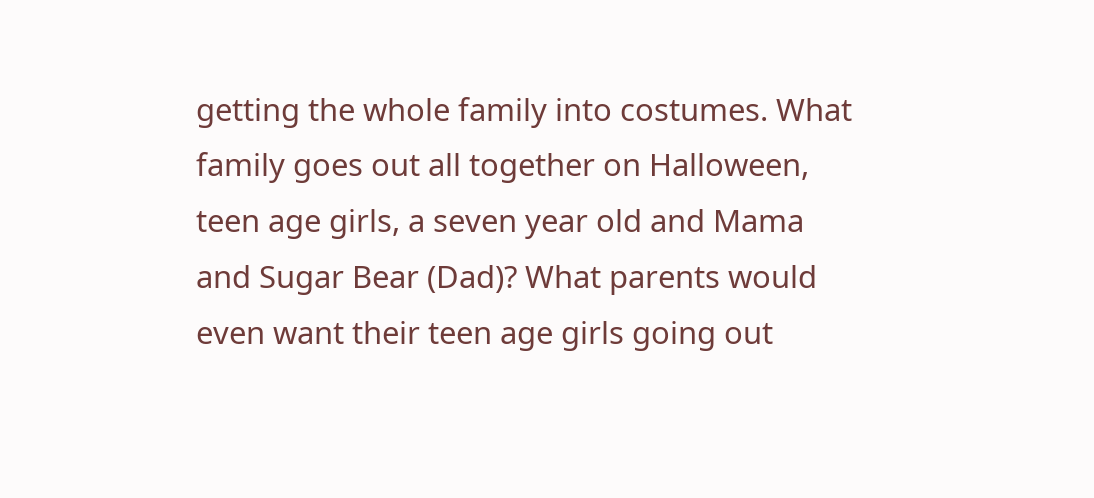getting the whole family into costumes. What family goes out all together on Halloween, teen age girls, a seven year old and Mama and Sugar Bear (Dad)? What parents would even want their teen age girls going out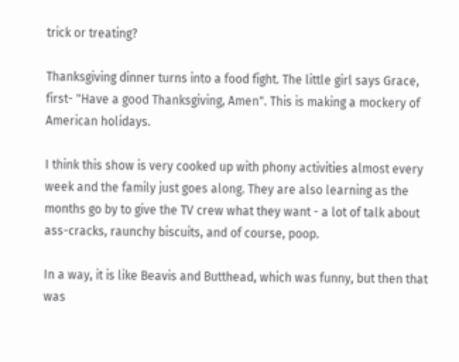trick or treating?

Thanksgiving dinner turns into a food fight. The little girl says Grace, first- "Have a good Thanksgiving, Amen". This is making a mockery of American holidays.

I think this show is very cooked up with phony activities almost every week and the family just goes along. They are also learning as the months go by to give the TV crew what they want - a lot of talk about ass-cracks, raunchy biscuits, and of course, poop.

In a way, it is like Beavis and Butthead, which was funny, but then that was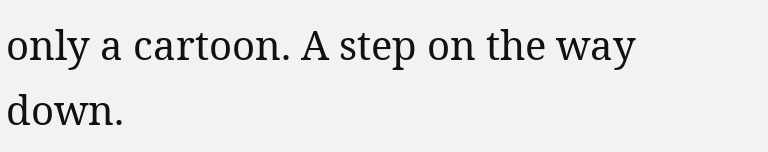only a cartoon. A step on the way down.